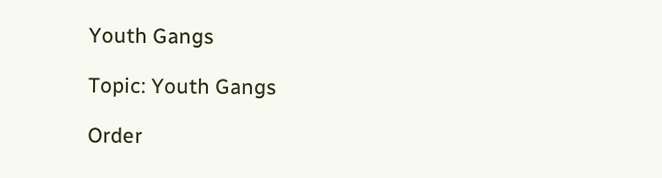Youth Gangs

Topic: Youth Gangs

Order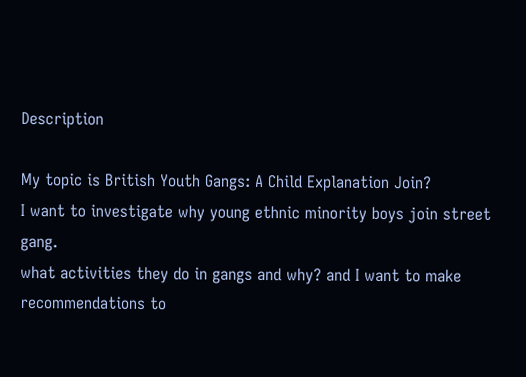Description

My topic is British Youth Gangs: A Child Explanation Join?
I want to investigate why young ethnic minority boys join street gang.
what activities they do in gangs and why? and I want to make recommendations to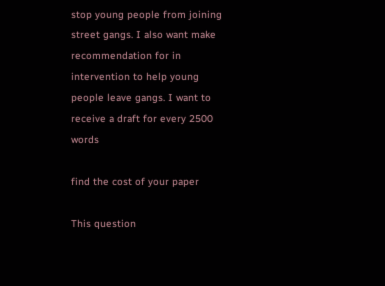stop young people from joining street gangs. I also want make recommendation for in intervention to help young people leave gangs. I want to receive a draft for every 2500 words

find the cost of your paper

This question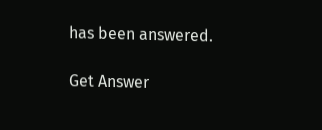has been answered.

Get Answer